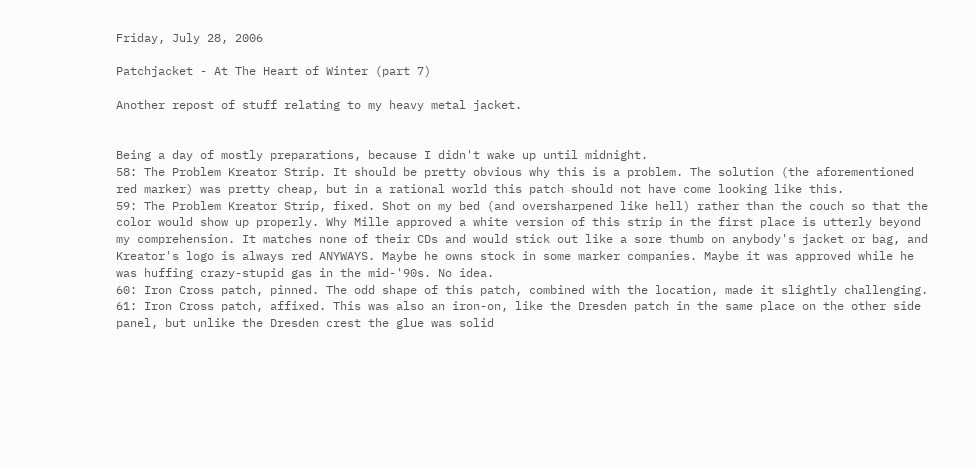Friday, July 28, 2006

Patchjacket - At The Heart of Winter (part 7)

Another repost of stuff relating to my heavy metal jacket.


Being a day of mostly preparations, because I didn't wake up until midnight.
58: The Problem Kreator Strip. It should be pretty obvious why this is a problem. The solution (the aforementioned red marker) was pretty cheap, but in a rational world this patch should not have come looking like this.
59: The Problem Kreator Strip, fixed. Shot on my bed (and oversharpened like hell) rather than the couch so that the color would show up properly. Why Mille approved a white version of this strip in the first place is utterly beyond my comprehension. It matches none of their CDs and would stick out like a sore thumb on anybody's jacket or bag, and Kreator's logo is always red ANYWAYS. Maybe he owns stock in some marker companies. Maybe it was approved while he was huffing crazy-stupid gas in the mid-'90s. No idea.
60: Iron Cross patch, pinned. The odd shape of this patch, combined with the location, made it slightly challenging.
61: Iron Cross patch, affixed. This was also an iron-on, like the Dresden patch in the same place on the other side panel, but unlike the Dresden crest the glue was solid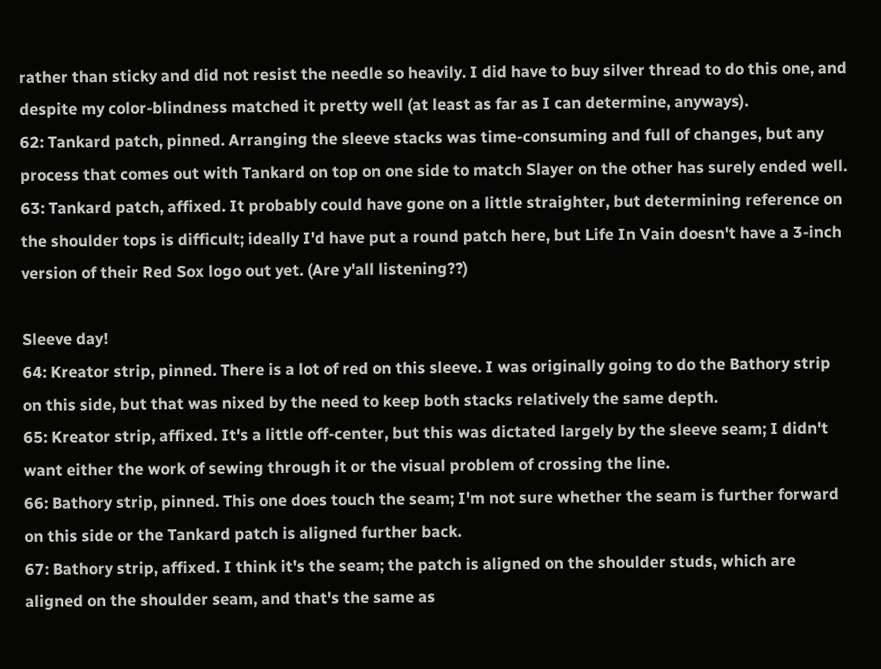rather than sticky and did not resist the needle so heavily. I did have to buy silver thread to do this one, and despite my color-blindness matched it pretty well (at least as far as I can determine, anyways).
62: Tankard patch, pinned. Arranging the sleeve stacks was time-consuming and full of changes, but any process that comes out with Tankard on top on one side to match Slayer on the other has surely ended well.
63: Tankard patch, affixed. It probably could have gone on a little straighter, but determining reference on the shoulder tops is difficult; ideally I'd have put a round patch here, but Life In Vain doesn't have a 3-inch version of their Red Sox logo out yet. (Are y'all listening??)

Sleeve day!
64: Kreator strip, pinned. There is a lot of red on this sleeve. I was originally going to do the Bathory strip on this side, but that was nixed by the need to keep both stacks relatively the same depth.
65: Kreator strip, affixed. It's a little off-center, but this was dictated largely by the sleeve seam; I didn't want either the work of sewing through it or the visual problem of crossing the line.
66: Bathory strip, pinned. This one does touch the seam; I'm not sure whether the seam is further forward on this side or the Tankard patch is aligned further back.
67: Bathory strip, affixed. I think it's the seam; the patch is aligned on the shoulder studs, which are aligned on the shoulder seam, and that's the same as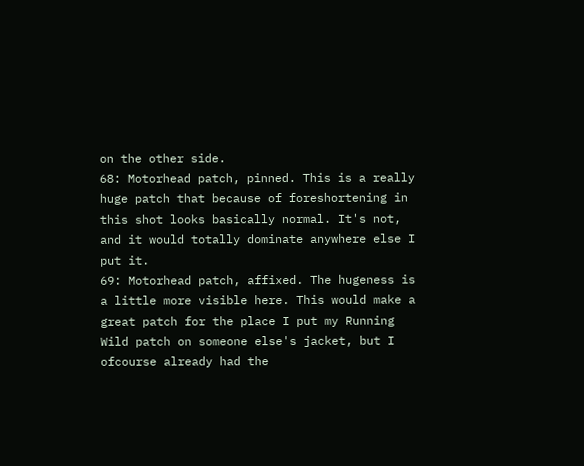on the other side.
68: Motorhead patch, pinned. This is a really huge patch that because of foreshortening in this shot looks basically normal. It's not, and it would totally dominate anywhere else I put it.
69: Motorhead patch, affixed. The hugeness is a little more visible here. This would make a great patch for the place I put my Running Wild patch on someone else's jacket, but I ofcourse already had the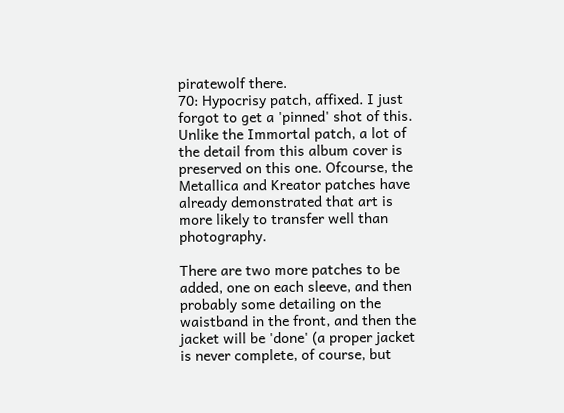piratewolf there.
70: Hypocrisy patch, affixed. I just forgot to get a 'pinned' shot of this. Unlike the Immortal patch, a lot of the detail from this album cover is preserved on this one. Ofcourse, the Metallica and Kreator patches have already demonstrated that art is more likely to transfer well than photography.

There are two more patches to be added, one on each sleeve, and then probably some detailing on the waistband in the front, and then the jacket will be 'done' (a proper jacket is never complete, of course, but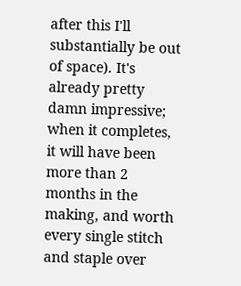after this I'll substantially be out of space). It's already pretty damn impressive; when it completes, it will have been more than 2 months in the making, and worth every single stitch and staple over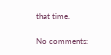that time.

No comments: